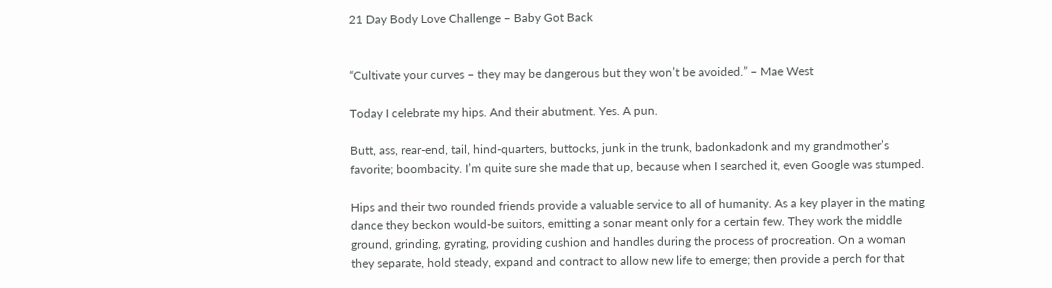21 Day Body Love Challenge – Baby Got Back


“Cultivate your curves – they may be dangerous but they won’t be avoided.” – Mae West

Today I celebrate my hips. And their abutment. Yes. A pun.

Butt, ass, rear-end, tail, hind-quarters, buttocks, junk in the trunk, badonkadonk and my grandmother’s favorite; boombacity. I’m quite sure she made that up, because when I searched it, even Google was stumped.

Hips and their two rounded friends provide a valuable service to all of humanity. As a key player in the mating dance they beckon would-be suitors, emitting a sonar meant only for a certain few. They work the middle ground, grinding, gyrating, providing cushion and handles during the process of procreation. On a woman they separate, hold steady, expand and contract to allow new life to emerge; then provide a perch for that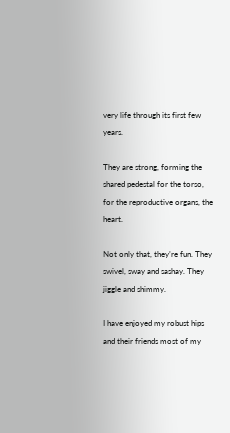very life through its first few years.

They are strong, forming the shared pedestal for the torso, for the reproductive organs, the heart.

Not only that, they’re fun. They swivel, sway and sashay. They jiggle and shimmy.

I have enjoyed my robust hips and their friends most of my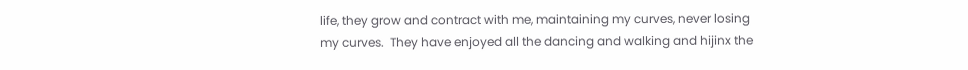life, they grow and contract with me, maintaining my curves, never losing my curves.  They have enjoyed all the dancing and walking and hijinx the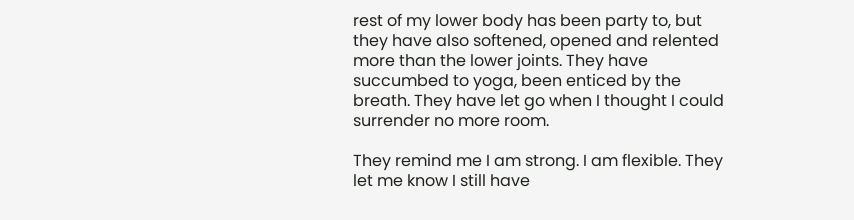rest of my lower body has been party to, but they have also softened, opened and relented more than the lower joints. They have succumbed to yoga, been enticed by the breath. They have let go when I thought I could surrender no more room.

They remind me I am strong. I am flexible. They let me know I still have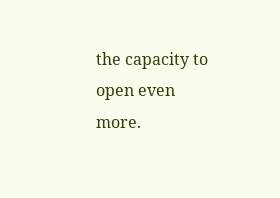the capacity to open even more.